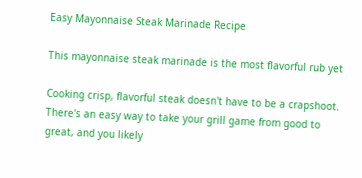Easy Mayonnaise Steak Marinade Recipe

This mayonnaise steak marinade is the most flavorful rub yet

Cooking crisp, flavorful steak doesn't have to be a crapshoot. There's an easy way to take your grill game from good to great, and you likely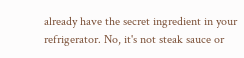already have the secret ingredient in your refrigerator. No, it's not steak sauce or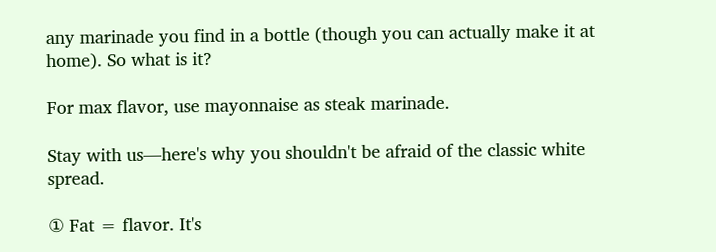any marinade you find in a bottle (though you can actually make it at home). So what is it?

For max flavor, use mayonnaise as steak marinade.

Stay with us—here's why you shouldn't be afraid of the classic white spread.

① Fat = flavor. It's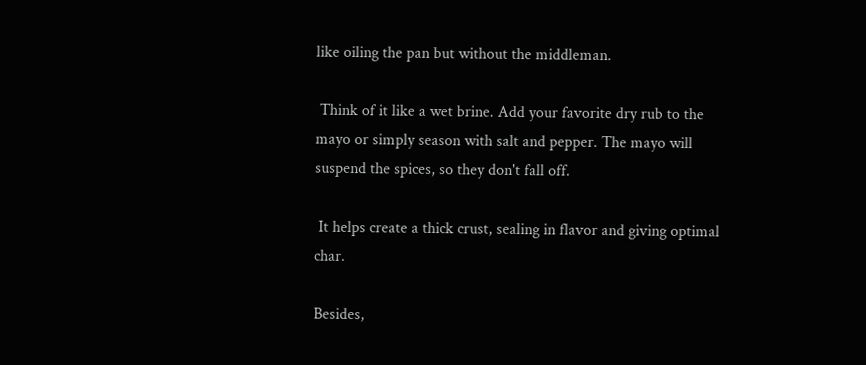like oiling the pan but without the middleman.

 Think of it like a wet brine. Add your favorite dry rub to the mayo or simply season with salt and pepper. The mayo will suspend the spices, so they don't fall off.

 It helps create a thick crust, sealing in flavor and giving optimal char.

Besides,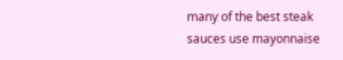many of the best steak sauces use mayonnaise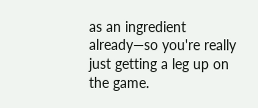as an ingredient already—so you're really just getting a leg up on the game.